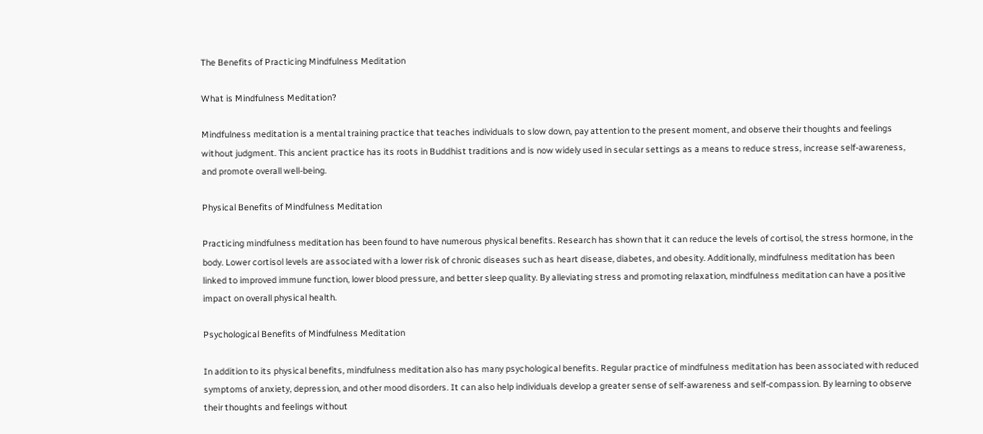The Benefits of Practicing Mindfulness Meditation

What is Mindfulness Meditation?

Mindfulness meditation is a mental training practice that teaches individuals to slow down, pay attention to the present moment, and observe their thoughts and feelings without judgment. This ancient practice has its roots in Buddhist traditions and is now widely used in secular settings as a means to reduce stress, increase self-awareness, and promote overall well-being.

Physical Benefits of Mindfulness Meditation

Practicing mindfulness meditation has been found to have numerous physical benefits. Research has shown that it can reduce the levels of cortisol, the stress hormone, in the body. Lower cortisol levels are associated with a lower risk of chronic diseases such as heart disease, diabetes, and obesity. Additionally, mindfulness meditation has been linked to improved immune function, lower blood pressure, and better sleep quality. By alleviating stress and promoting relaxation, mindfulness meditation can have a positive impact on overall physical health.

Psychological Benefits of Mindfulness Meditation

In addition to its physical benefits, mindfulness meditation also has many psychological benefits. Regular practice of mindfulness meditation has been associated with reduced symptoms of anxiety, depression, and other mood disorders. It can also help individuals develop a greater sense of self-awareness and self-compassion. By learning to observe their thoughts and feelings without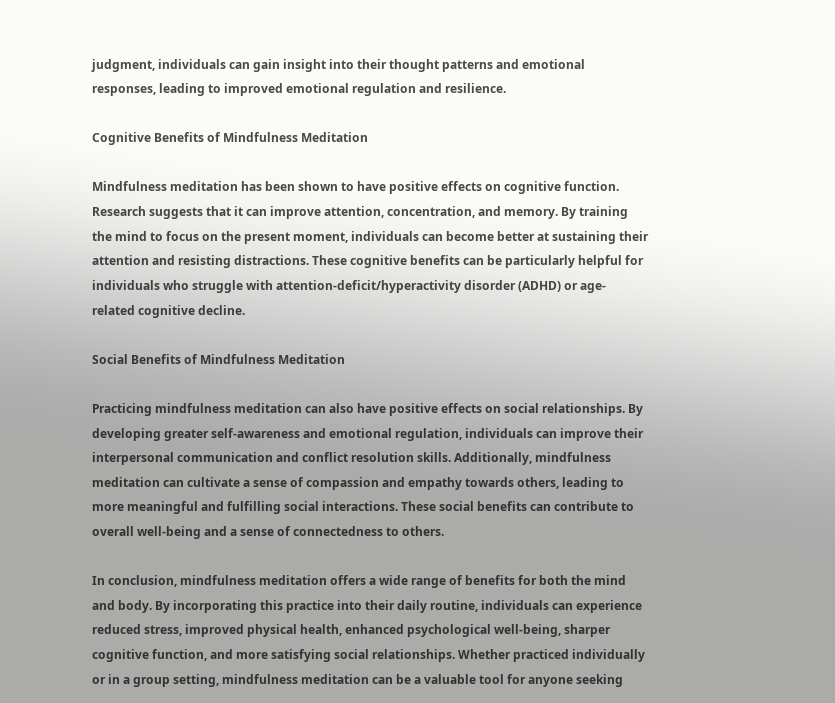judgment, individuals can gain insight into their thought patterns and emotional responses, leading to improved emotional regulation and resilience.

Cognitive Benefits of Mindfulness Meditation

Mindfulness meditation has been shown to have positive effects on cognitive function. Research suggests that it can improve attention, concentration, and memory. By training the mind to focus on the present moment, individuals can become better at sustaining their attention and resisting distractions. These cognitive benefits can be particularly helpful for individuals who struggle with attention-deficit/hyperactivity disorder (ADHD) or age-related cognitive decline.

Social Benefits of Mindfulness Meditation

Practicing mindfulness meditation can also have positive effects on social relationships. By developing greater self-awareness and emotional regulation, individuals can improve their interpersonal communication and conflict resolution skills. Additionally, mindfulness meditation can cultivate a sense of compassion and empathy towards others, leading to more meaningful and fulfilling social interactions. These social benefits can contribute to overall well-being and a sense of connectedness to others.

In conclusion, mindfulness meditation offers a wide range of benefits for both the mind and body. By incorporating this practice into their daily routine, individuals can experience reduced stress, improved physical health, enhanced psychological well-being, sharper cognitive function, and more satisfying social relationships. Whether practiced individually or in a group setting, mindfulness meditation can be a valuable tool for anyone seeking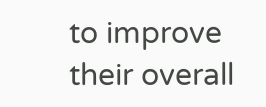to improve their overall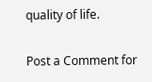quality of life.

Post a Comment for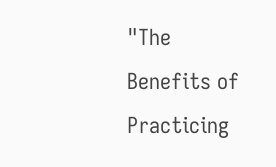"The Benefits of Practicing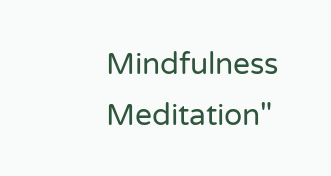Mindfulness Meditation"